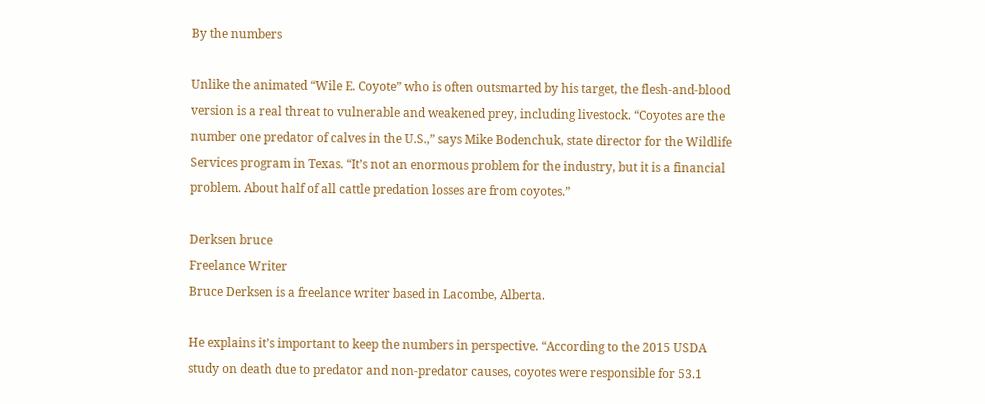By the numbers

Unlike the animated “Wile E. Coyote” who is often outsmarted by his target, the flesh-and-blood version is a real threat to vulnerable and weakened prey, including livestock. “Coyotes are the number one predator of calves in the U.S.,” says Mike Bodenchuk, state director for the Wildlife Services program in Texas. “It’s not an enormous problem for the industry, but it is a financial problem. About half of all cattle predation losses are from coyotes.”

Derksen bruce
Freelance Writer
Bruce Derksen is a freelance writer based in Lacombe, Alberta.

He explains it’s important to keep the numbers in perspective. “According to the 2015 USDA study on death due to predator and non-predator causes, coyotes were responsible for 53.1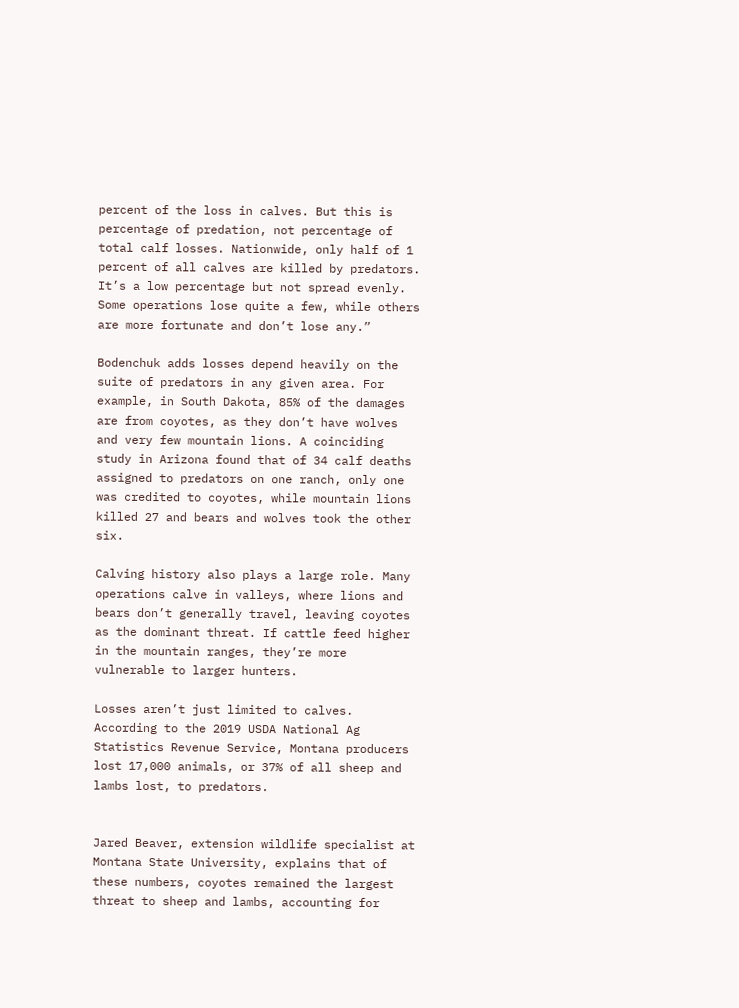percent of the loss in calves. But this is percentage of predation, not percentage of total calf losses. Nationwide, only half of 1 percent of all calves are killed by predators. It’s a low percentage but not spread evenly. Some operations lose quite a few, while others are more fortunate and don’t lose any.”

Bodenchuk adds losses depend heavily on the suite of predators in any given area. For example, in South Dakota, 85% of the damages are from coyotes, as they don’t have wolves and very few mountain lions. A coinciding study in Arizona found that of 34 calf deaths assigned to predators on one ranch, only one was credited to coyotes, while mountain lions killed 27 and bears and wolves took the other six.

Calving history also plays a large role. Many operations calve in valleys, where lions and bears don’t generally travel, leaving coyotes as the dominant threat. If cattle feed higher in the mountain ranges, they’re more vulnerable to larger hunters.

Losses aren’t just limited to calves. According to the 2019 USDA National Ag Statistics Revenue Service, Montana producers lost 17,000 animals, or 37% of all sheep and lambs lost, to predators.


Jared Beaver, extension wildlife specialist at Montana State University, explains that of these numbers, coyotes remained the largest threat to sheep and lambs, accounting for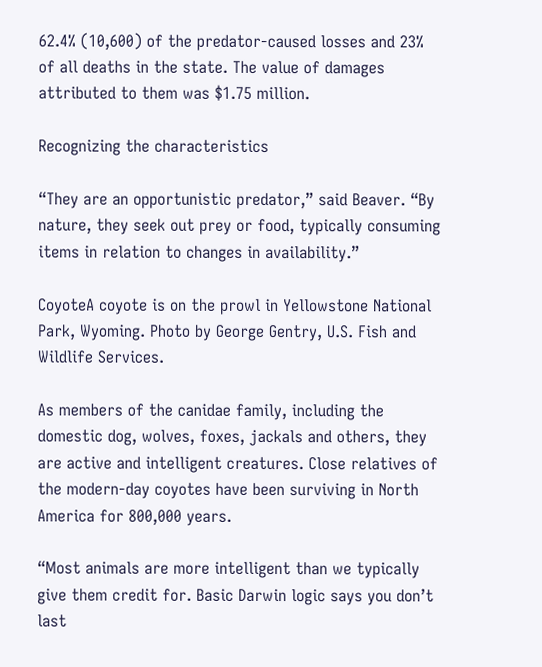62.4% (10,600) of the predator-caused losses and 23% of all deaths in the state. The value of damages attributed to them was $1.75 million.

Recognizing the characteristics

“They are an opportunistic predator,” said Beaver. “By nature, they seek out prey or food, typically consuming items in relation to changes in availability.”

CoyoteA coyote is on the prowl in Yellowstone National Park, Wyoming. Photo by George Gentry, U.S. Fish and Wildlife Services.

As members of the canidae family, including the domestic dog, wolves, foxes, jackals and others, they are active and intelligent creatures. Close relatives of the modern-day coyotes have been surviving in North America for 800,000 years.

“Most animals are more intelligent than we typically give them credit for. Basic Darwin logic says you don’t last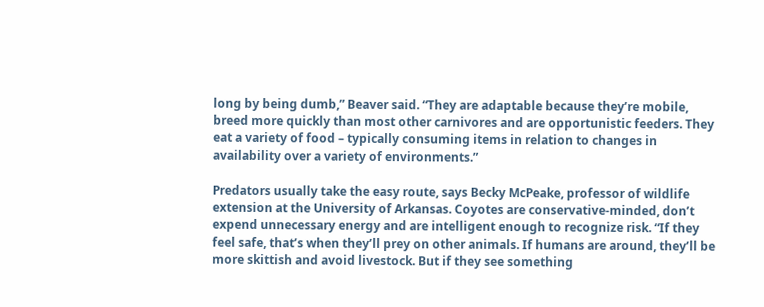long by being dumb,” Beaver said. “They are adaptable because they’re mobile, breed more quickly than most other carnivores and are opportunistic feeders. They eat a variety of food – typically consuming items in relation to changes in availability over a variety of environments.”

Predators usually take the easy route, says Becky McPeake, professor of wildlife extension at the University of Arkansas. Coyotes are conservative-minded, don’t expend unnecessary energy and are intelligent enough to recognize risk. “If they feel safe, that’s when they’ll prey on other animals. If humans are around, they’ll be more skittish and avoid livestock. But if they see something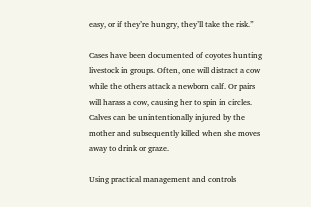easy, or if they’re hungry, they’ll take the risk.”

Cases have been documented of coyotes hunting livestock in groups. Often, one will distract a cow while the others attack a newborn calf. Or pairs will harass a cow, causing her to spin in circles. Calves can be unintentionally injured by the mother and subsequently killed when she moves away to drink or graze.

Using practical management and controls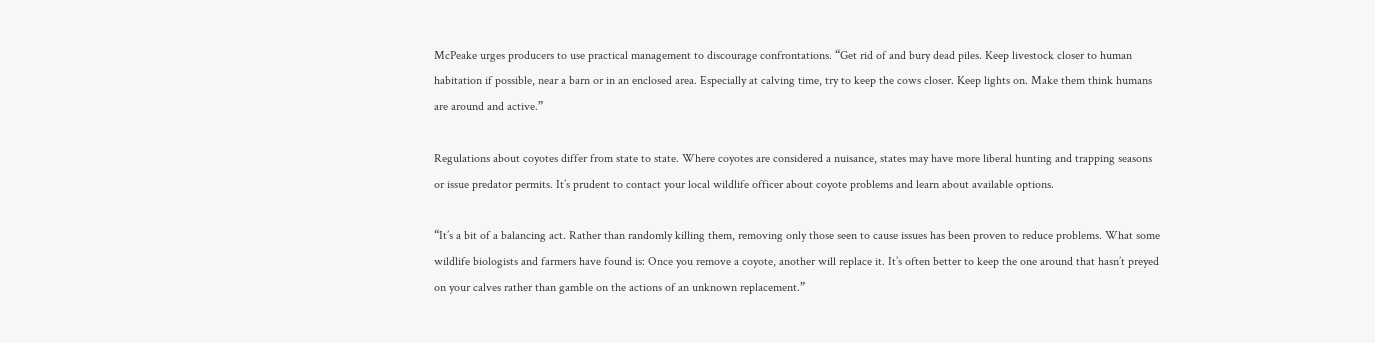McPeake urges producers to use practical management to discourage confrontations. “Get rid of and bury dead piles. Keep livestock closer to human habitation if possible, near a barn or in an enclosed area. Especially at calving time, try to keep the cows closer. Keep lights on. Make them think humans are around and active.”

Regulations about coyotes differ from state to state. Where coyotes are considered a nuisance, states may have more liberal hunting and trapping seasons or issue predator permits. It’s prudent to contact your local wildlife officer about coyote problems and learn about available options.

“It’s a bit of a balancing act. Rather than randomly killing them, removing only those seen to cause issues has been proven to reduce problems. What some wildlife biologists and farmers have found is: Once you remove a coyote, another will replace it. It’s often better to keep the one around that hasn’t preyed on your calves rather than gamble on the actions of an unknown replacement.”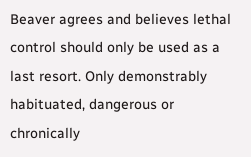Beaver agrees and believes lethal control should only be used as a last resort. Only demonstrably habituated, dangerous or chronically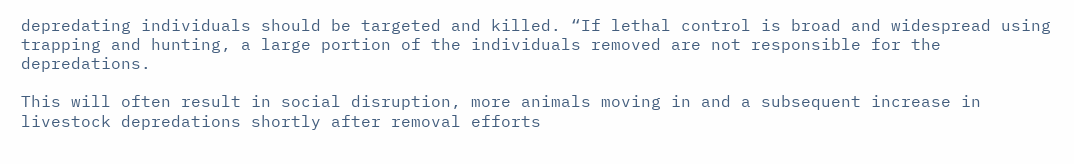depredating individuals should be targeted and killed. “If lethal control is broad and widespread using trapping and hunting, a large portion of the individuals removed are not responsible for the depredations.

This will often result in social disruption, more animals moving in and a subsequent increase in livestock depredations shortly after removal efforts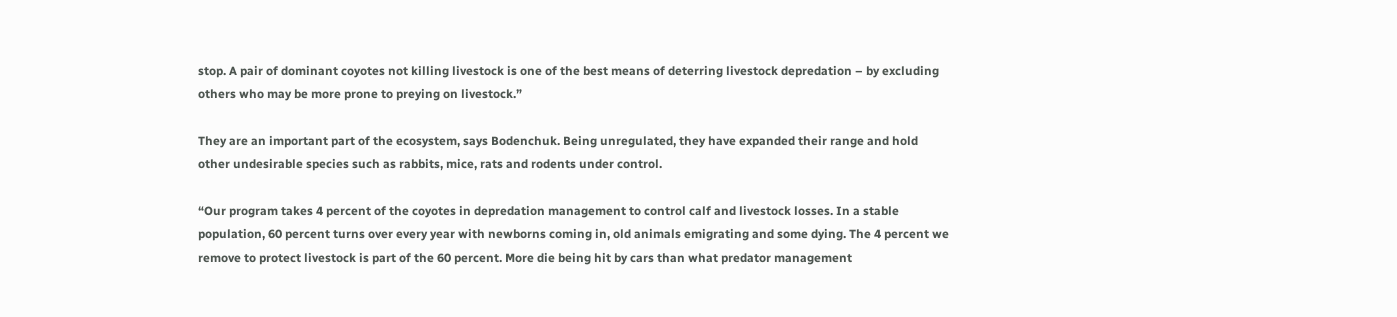stop. A pair of dominant coyotes not killing livestock is one of the best means of deterring livestock depredation – by excluding others who may be more prone to preying on livestock.”

They are an important part of the ecosystem, says Bodenchuk. Being unregulated, they have expanded their range and hold other undesirable species such as rabbits, mice, rats and rodents under control.

“Our program takes 4 percent of the coyotes in depredation management to control calf and livestock losses. In a stable population, 60 percent turns over every year with newborns coming in, old animals emigrating and some dying. The 4 percent we remove to protect livestock is part of the 60 percent. More die being hit by cars than what predator management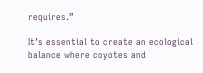requires.”

It’s essential to create an ecological balance where coyotes and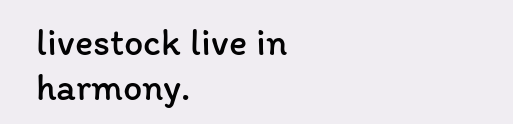livestock live in harmony.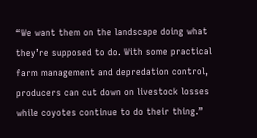“We want them on the landscape doing what they’re supposed to do. With some practical farm management and depredation control, producers can cut down on livestock losses while coyotes continue to do their thing.”